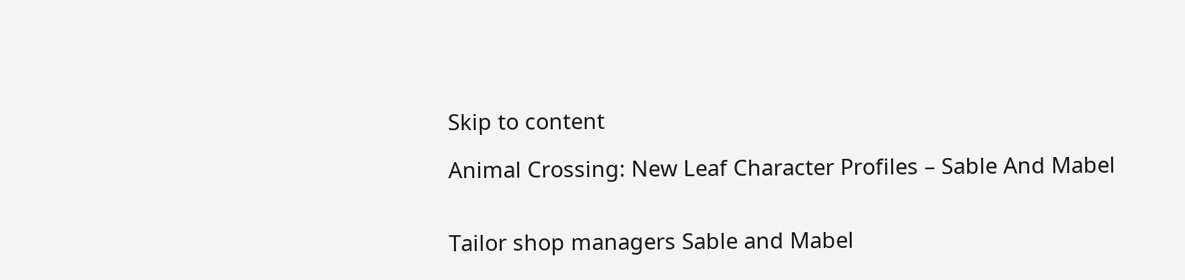Skip to content

Animal Crossing: New Leaf Character Profiles – Sable And Mabel


Tailor shop managers Sable and Mabel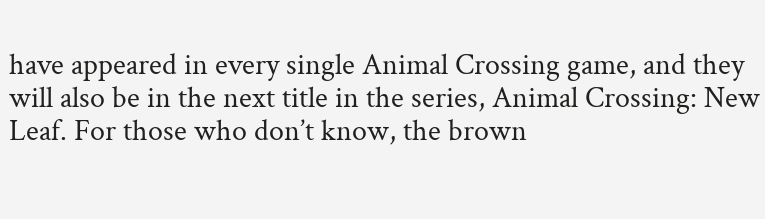have appeared in every single Animal Crossing game, and they will also be in the next title in the series, Animal Crossing: New Leaf. For those who don’t know, the brown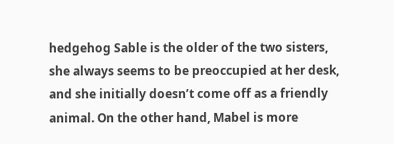hedgehog Sable is the older of the two sisters, she always seems to be preoccupied at her desk, and she initially doesn’t come off as a friendly animal. On the other hand, Mabel is more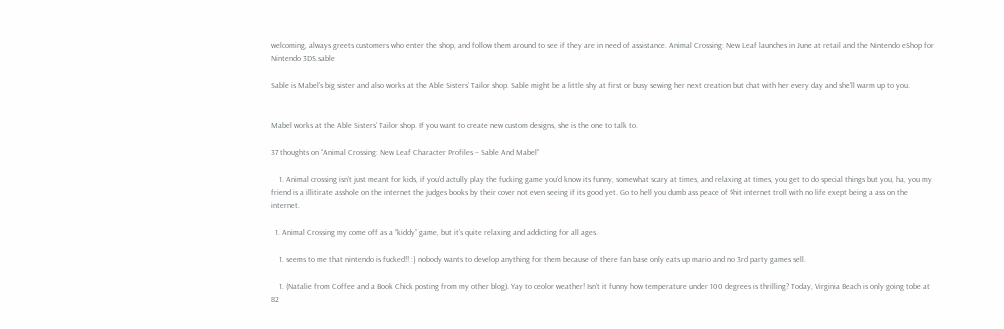welcoming, always greets customers who enter the shop, and follow them around to see if they are in need of assistance. Animal Crossing: New Leaf launches in June at retail and the Nintendo eShop for Nintendo 3DS.sable

Sable is Mabel’s big sister and also works at the Able Sisters’ Tailor shop. Sable might be a little shy at first or busy sewing her next creation but chat with her every day and she’ll warm up to you.


Mabel works at the Able Sisters’ Tailor shop. If you want to create new custom designs, she is the one to talk to.

37 thoughts on “Animal Crossing: New Leaf Character Profiles – Sable And Mabel”

    1. Animal crossing isn’t just meant for kids, if you’d actully play the fucking game you’d know its funny, somewhat scary at times, and relaxing at times, you get to do special things but you, ha, you my friend is a illitirate asshole on the internet the judges books by their cover not even seeing if its good yet. Go to hell you dumb ass peace of $hit internet troll with no life exept being a ass on the internet.

  1. Animal Crossing my come off as a “kiddy” game, but it’s quite relaxing and addicting for all ages.

    1. seems to me that nintendo is fucked!! :} nobody wants to develop anything for them because of there fan base only eats up mario and no 3rd party games sell.

    1. (Natalie from Coffee and a Book Chick posting from my other blog). Yay to ceolor weather! Isn’t it funny how temperature under 100 degrees is thrilling? Today, Virginia Beach is only going tobe at 82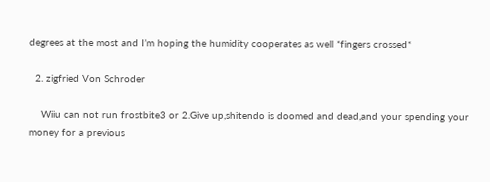degrees at the most and I’m hoping the humidity cooperates as well *fingers crossed*

  2. zigfried Von Schroder

    Wiiu can not run frostbite3 or 2.Give up,shitendo is doomed and dead,and your spending your money for a previous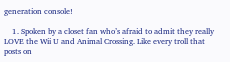generation console!

    1. Spoken by a closet fan who’s afraid to admit they really LOVE the Wii U and Animal Crossing. Like every troll that posts on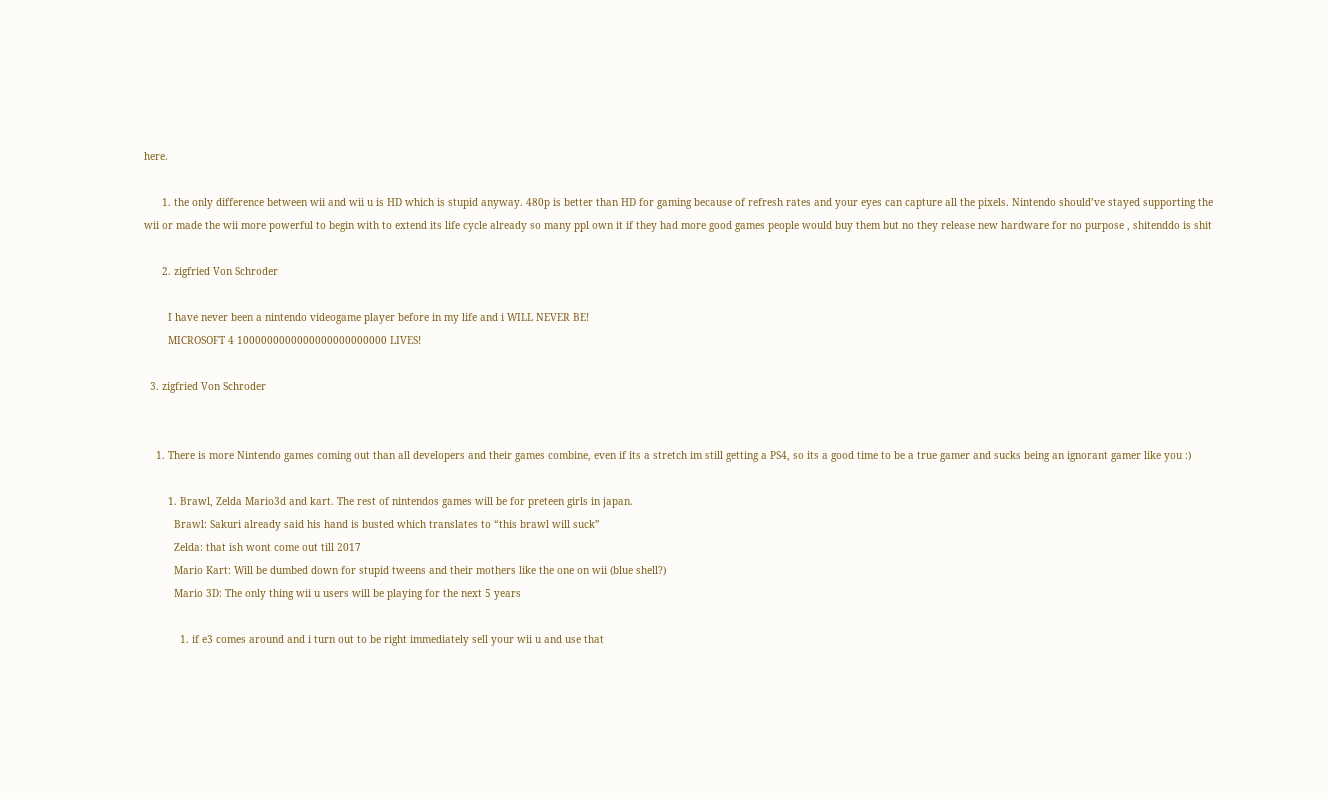here.

      1. the only difference between wii and wii u is HD which is stupid anyway. 480p is better than HD for gaming because of refresh rates and your eyes can capture all the pixels. Nintendo should’ve stayed supporting the wii or made the wii more powerful to begin with to extend its life cycle already so many ppl own it if they had more good games people would buy them but no they release new hardware for no purpose , shitenddo is shit

      2. zigfried Von Schroder

        I have never been a nintendo videogame player before in my life and i WILL NEVER BE!
        MICROSOFT 4 1000000000000000000000000 LIVES!

  3. zigfried Von Schroder


    1. There is more Nintendo games coming out than all developers and their games combine, even if its a stretch im still getting a PS4, so its a good time to be a true gamer and sucks being an ignorant gamer like you :)

        1. Brawl, Zelda Mario3d and kart. The rest of nintendos games will be for preteen girls in japan.
          Brawl: Sakuri already said his hand is busted which translates to “this brawl will suck”
          Zelda: that ish wont come out till 2017
          Mario Kart: Will be dumbed down for stupid tweens and their mothers like the one on wii (blue shell?)
          Mario 3D: The only thing wii u users will be playing for the next 5 years

            1. if e3 comes around and i turn out to be right immediately sell your wii u and use that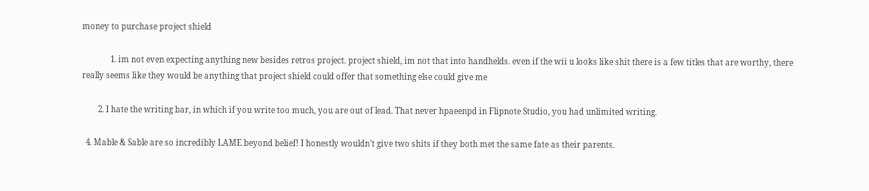money to purchase project shield

              1. im not even expecting anything new besides retros project. project shield, im not that into handhelds. even if the wii u looks like shit there is a few titles that are worthy, there really seems like they would be anything that project shield could offer that something else could give me

        2. I hate the writing bar, in which if you write too much, you are out of lead. That never hpaeenpd in Flipnote Studio, you had unlimited writing.

  4. Mable & Sable are so incredibly LAME beyond belief! I honestly wouldn’t give two shits if they both met the same fate as their parents.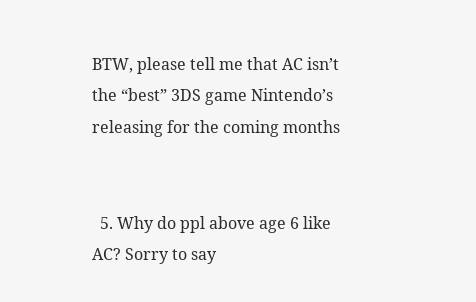BTW, please tell me that AC isn’t the “best” 3DS game Nintendo’s releasing for the coming months


  5. Why do ppl above age 6 like AC? Sorry to say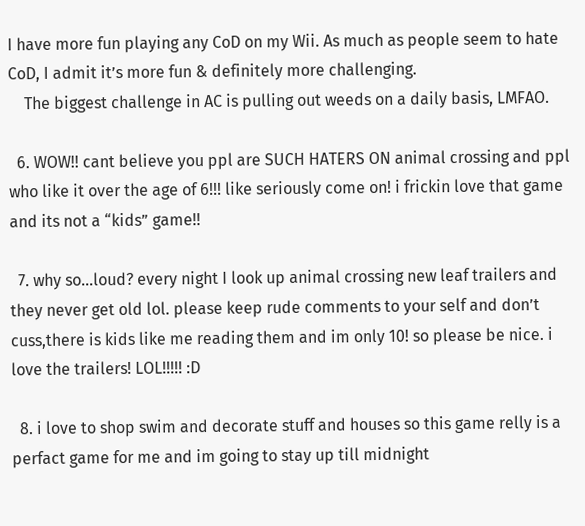I have more fun playing any CoD on my Wii. As much as people seem to hate CoD, I admit it’s more fun & definitely more challenging.
    The biggest challenge in AC is pulling out weeds on a daily basis, LMFAO.

  6. WOW!! cant believe you ppl are SUCH HATERS ON animal crossing and ppl who like it over the age of 6!!! like seriously come on! i frickin love that game and its not a “kids” game!!

  7. why so…loud? every night I look up animal crossing new leaf trailers and they never get old lol. please keep rude comments to your self and don’t cuss,there is kids like me reading them and im only 10! so please be nice. i love the trailers! LOL!!!!! :D

  8. i love to shop swim and decorate stuff and houses so this game relly is a perfact game for me and im going to stay up till midnight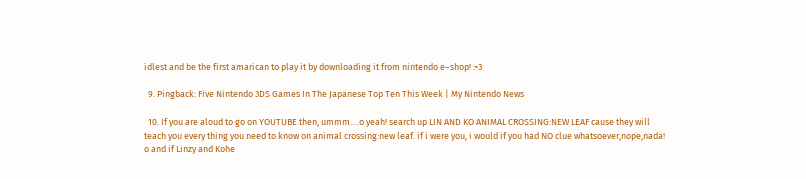idlest and be the first amarican to play it by downloading it from nintendo e–shop! :•3

  9. Pingback: Five Nintendo 3DS Games In The Japanese Top Ten This Week | My Nintendo News

  10. If you are aloud to go on YOUTUBE then, ummm….o yeah! search up LIN AND KO ANIMAL CROSSING:NEW LEAF cause they will teach you every thing you need to know on animal crossing:new leaf. if i were you, i would if you had NO clue whatsoever,nope,nada! o and if Linzy and Kohe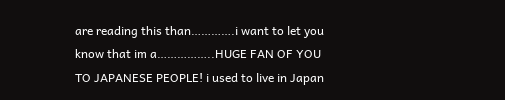are reading this than………….i want to let you know that im a……………..HUGE FAN OF YOU TO JAPANESE PEOPLE! i used to live in Japan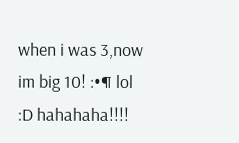when i was 3,now im big 10! :•¶ lol :D hahahaha!!!!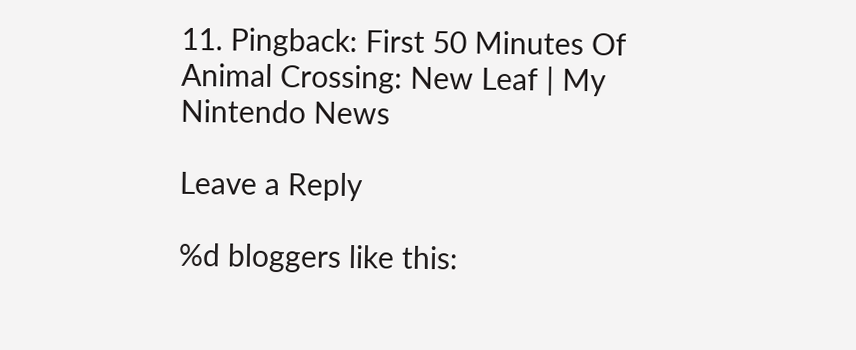11. Pingback: First 50 Minutes Of Animal Crossing: New Leaf | My Nintendo News

Leave a Reply

%d bloggers like this: